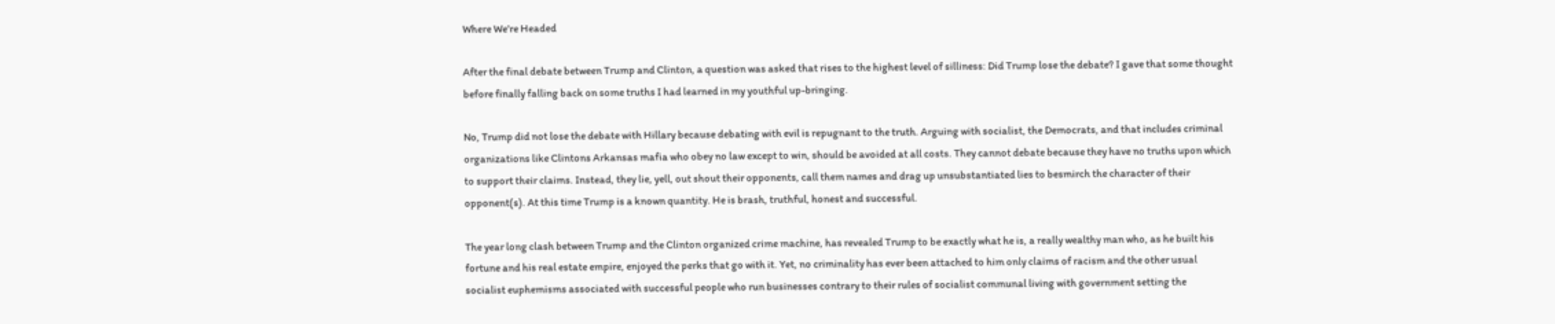Where We’re Headed

After the final debate between Trump and Clinton, a question was asked that rises to the highest level of silliness: Did Trump lose the debate? I gave that some thought before finally falling back on some truths I had learned in my youthful up-bringing.

No, Trump did not lose the debate with Hillary because debating with evil is repugnant to the truth. Arguing with socialist, the Democrats, and that includes criminal organizations like Clintons Arkansas mafia who obey no law except to win, should be avoided at all costs. They cannot debate because they have no truths upon which to support their claims. Instead, they lie, yell, out shout their opponents, call them names and drag up unsubstantiated lies to besmirch the character of their opponent(s). At this time Trump is a known quantity. He is brash, truthful, honest and successful.

The year long clash between Trump and the Clinton organized crime machine, has revealed Trump to be exactly what he is, a really wealthy man who, as he built his fortune and his real estate empire, enjoyed the perks that go with it. Yet, no criminality has ever been attached to him only claims of racism and the other usual socialist euphemisms associated with successful people who run businesses contrary to their rules of socialist communal living with government setting the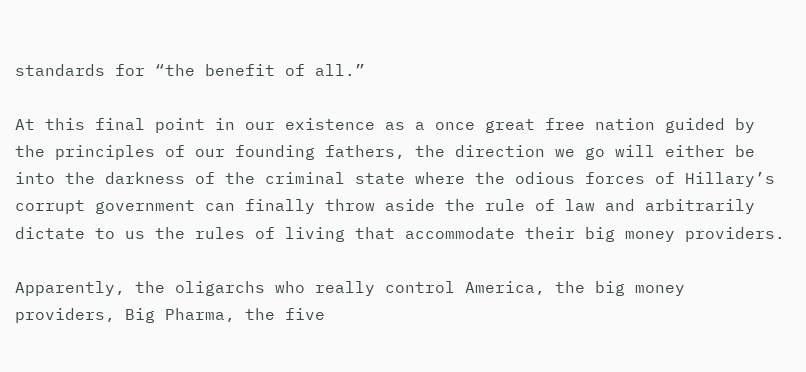standards for “the benefit of all.”

At this final point in our existence as a once great free nation guided by the principles of our founding fathers, the direction we go will either be into the darkness of the criminal state where the odious forces of Hillary’s corrupt government can finally throw aside the rule of law and arbitrarily dictate to us the rules of living that accommodate their big money providers.

Apparently, the oligarchs who really control America, the big money providers, Big Pharma, the five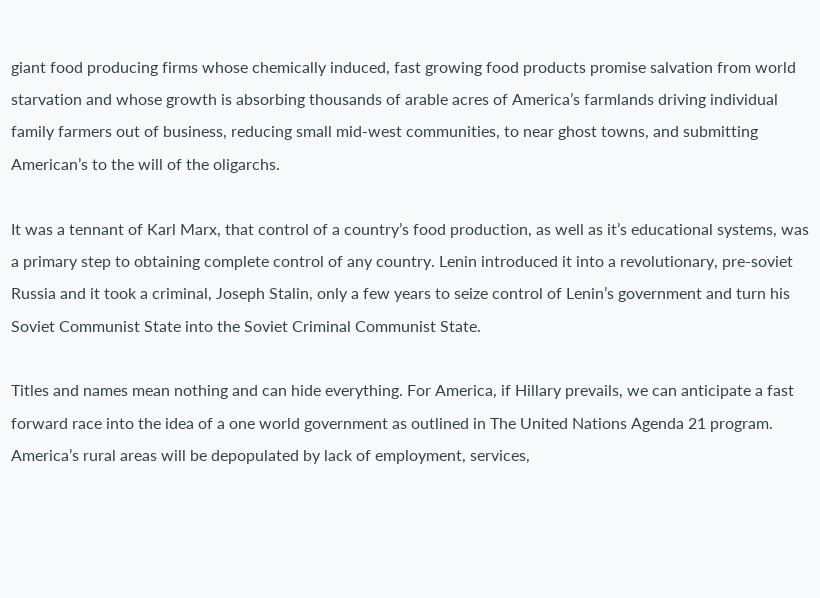giant food producing firms whose chemically induced, fast growing food products promise salvation from world starvation and whose growth is absorbing thousands of arable acres of America’s farmlands driving individual family farmers out of business, reducing small mid-west communities, to near ghost towns, and submitting American’s to the will of the oligarchs.

It was a tennant of Karl Marx, that control of a country’s food production, as well as it’s educational systems, was a primary step to obtaining complete control of any country. Lenin introduced it into a revolutionary, pre-soviet Russia and it took a criminal, Joseph Stalin, only a few years to seize control of Lenin’s government and turn his Soviet Communist State into the Soviet Criminal Communist State.

Titles and names mean nothing and can hide everything. For America, if Hillary prevails, we can anticipate a fast forward race into the idea of a one world government as outlined in The United Nations Agenda 21 program. America’s rural areas will be depopulated by lack of employment, services,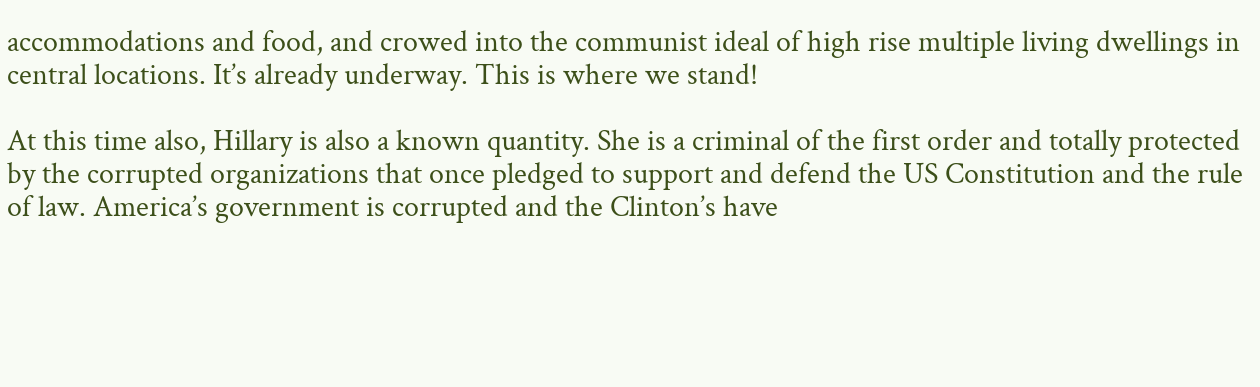accommodations and food, and crowed into the communist ideal of high rise multiple living dwellings in central locations. It’s already underway. This is where we stand!

At this time also, Hillary is also a known quantity. She is a criminal of the first order and totally protected by the corrupted organizations that once pledged to support and defend the US Constitution and the rule of law. America’s government is corrupted and the Clinton’s have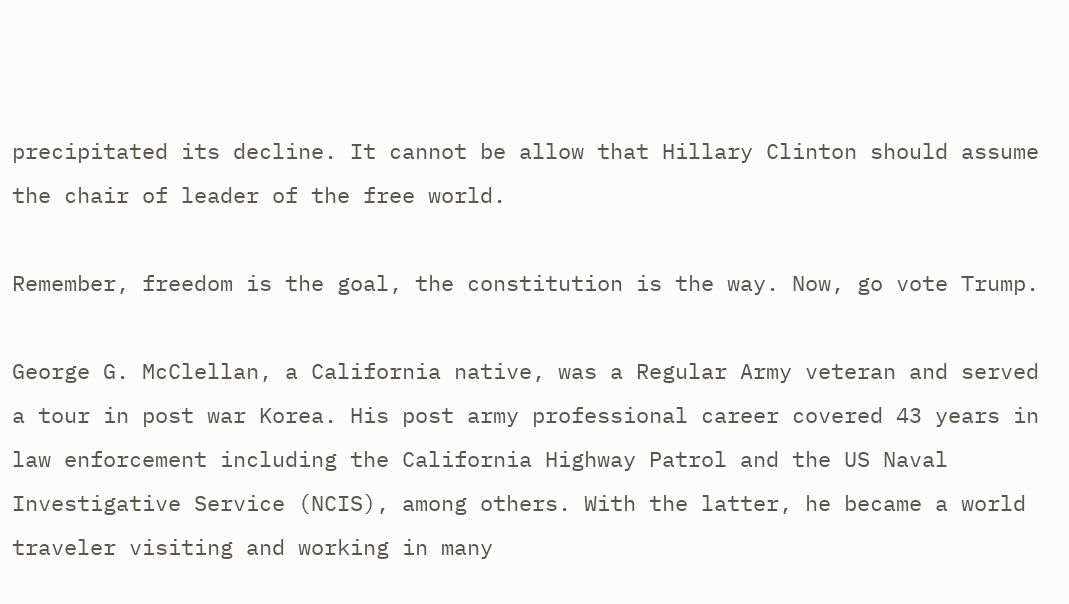precipitated its decline. It cannot be allow that Hillary Clinton should assume the chair of leader of the free world.

Remember, freedom is the goal, the constitution is the way. Now, go vote Trump.

George G. McClellan, a California native, was a Regular Army veteran and served a tour in post war Korea. His post army professional career covered 43 years in law enforcement including the California Highway Patrol and the US Naval Investigative Service (NCIS), among others. With the latter, he became a world traveler visiting and working in many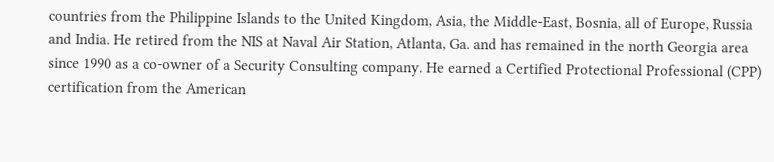countries from the Philippine Islands to the United Kingdom, Asia, the Middle-East, Bosnia, all of Europe, Russia and India. He retired from the NIS at Naval Air Station, Atlanta, Ga. and has remained in the north Georgia area since 1990 as a co-owner of a Security Consulting company. He earned a Certified Protectional Professional (CPP) certification from the American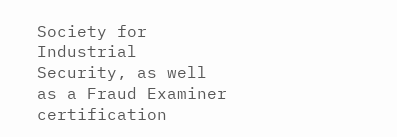Society for Industrial Security, as well as a Fraud Examiner certification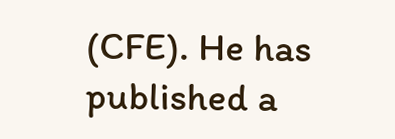(CFE). He has published a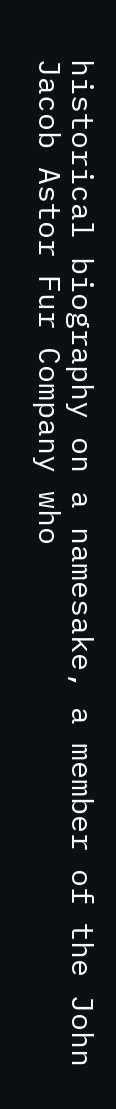historical biography on a namesake, a member of the John Jacob Astor Fur Company who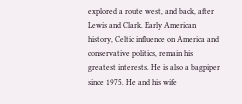explored a route west, and back, after Lewis and Clark. Early American history, Celtic influence on America and conservative politics, remain his greatest interests. He is also a bagpiper since 1975. He and his wife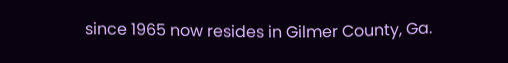since 1965 now resides in Gilmer County, Ga.